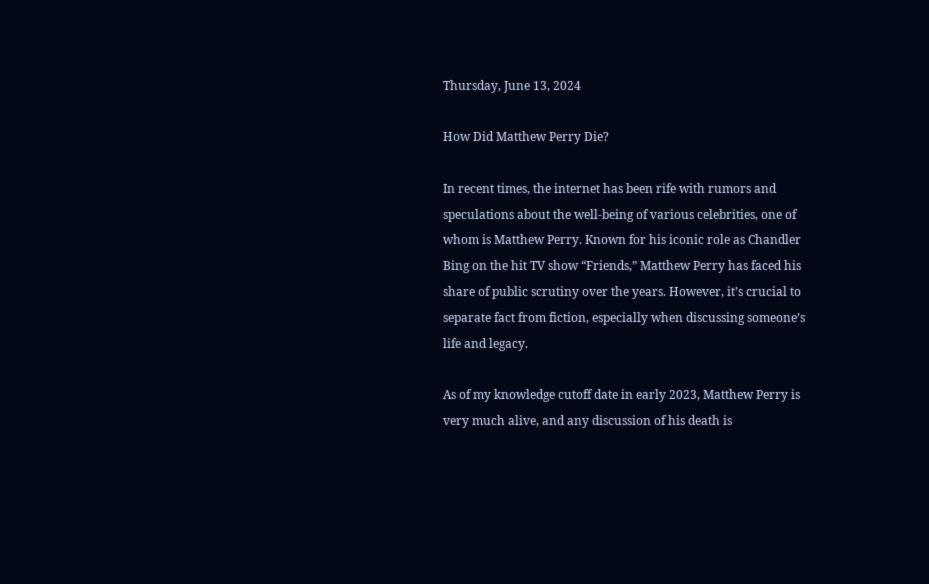Thursday, June 13, 2024

How Did Matthew Perry Die?

In recent times, the internet has been rife with rumors and speculations about the well-being of various celebrities, one of whom is Matthew Perry. Known for his iconic role as Chandler Bing on the hit TV show “Friends,” Matthew Perry has faced his share of public scrutiny over the years. However, it’s crucial to separate fact from fiction, especially when discussing someone’s life and legacy.

As of my knowledge cutoff date in early 2023, Matthew Perry is very much alive, and any discussion of his death is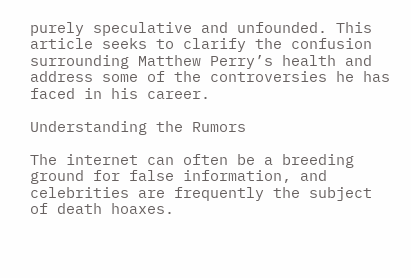purely speculative and unfounded. This article seeks to clarify the confusion surrounding Matthew Perry’s health and address some of the controversies he has faced in his career.

Understanding the Rumors

The internet can often be a breeding ground for false information, and celebrities are frequently the subject of death hoaxes.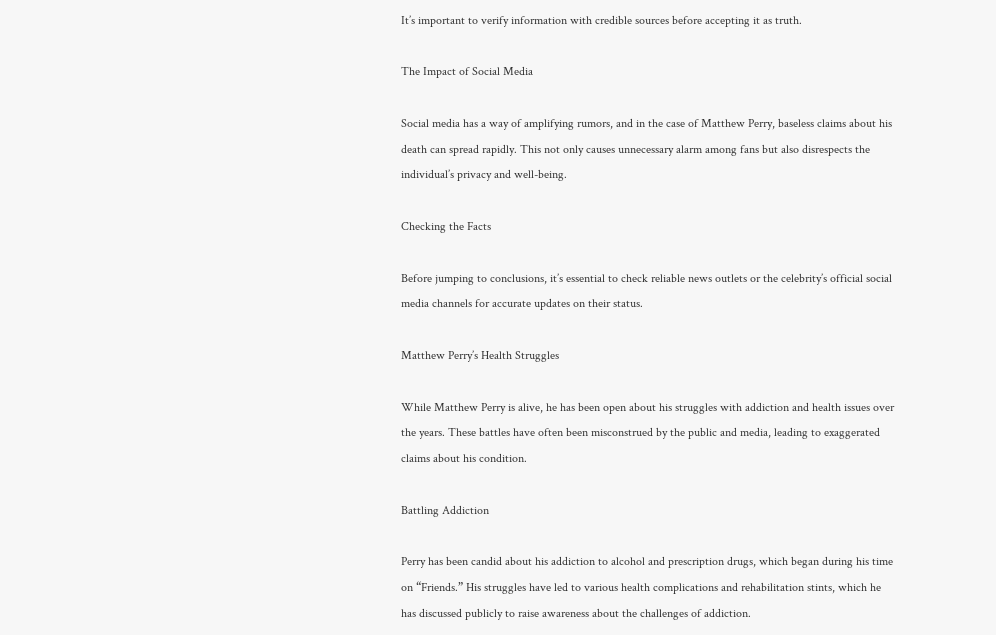It’s important to verify information with credible sources before accepting it as truth.

The Impact of Social Media

Social media has a way of amplifying rumors, and in the case of Matthew Perry, baseless claims about his death can spread rapidly. This not only causes unnecessary alarm among fans but also disrespects the individual’s privacy and well-being.

Checking the Facts

Before jumping to conclusions, it’s essential to check reliable news outlets or the celebrity’s official social media channels for accurate updates on their status.

Matthew Perry’s Health Struggles

While Matthew Perry is alive, he has been open about his struggles with addiction and health issues over the years. These battles have often been misconstrued by the public and media, leading to exaggerated claims about his condition.

Battling Addiction

Perry has been candid about his addiction to alcohol and prescription drugs, which began during his time on “Friends.” His struggles have led to various health complications and rehabilitation stints, which he has discussed publicly to raise awareness about the challenges of addiction.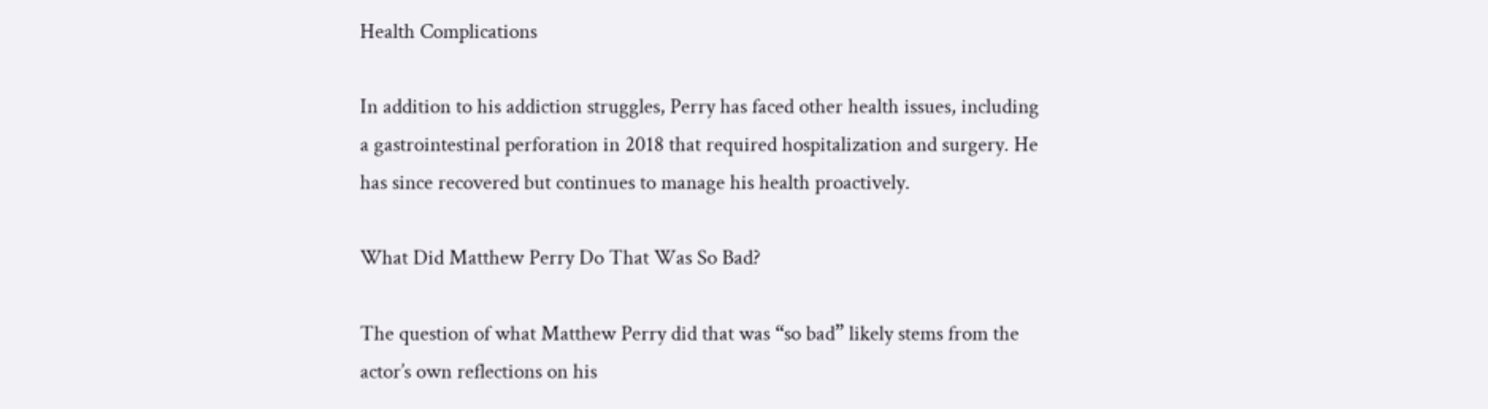Health Complications

In addition to his addiction struggles, Perry has faced other health issues, including a gastrointestinal perforation in 2018 that required hospitalization and surgery. He has since recovered but continues to manage his health proactively.

What Did Matthew Perry Do That Was So Bad?

The question of what Matthew Perry did that was “so bad” likely stems from the actor’s own reflections on his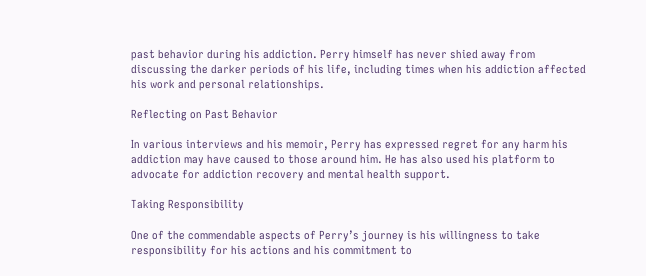past behavior during his addiction. Perry himself has never shied away from discussing the darker periods of his life, including times when his addiction affected his work and personal relationships.

Reflecting on Past Behavior

In various interviews and his memoir, Perry has expressed regret for any harm his addiction may have caused to those around him. He has also used his platform to advocate for addiction recovery and mental health support.

Taking Responsibility

One of the commendable aspects of Perry’s journey is his willingness to take responsibility for his actions and his commitment to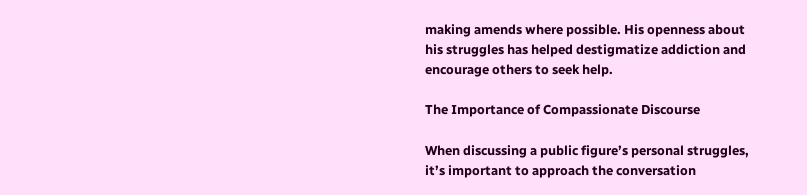making amends where possible. His openness about his struggles has helped destigmatize addiction and encourage others to seek help.

The Importance of Compassionate Discourse

When discussing a public figure’s personal struggles, it’s important to approach the conversation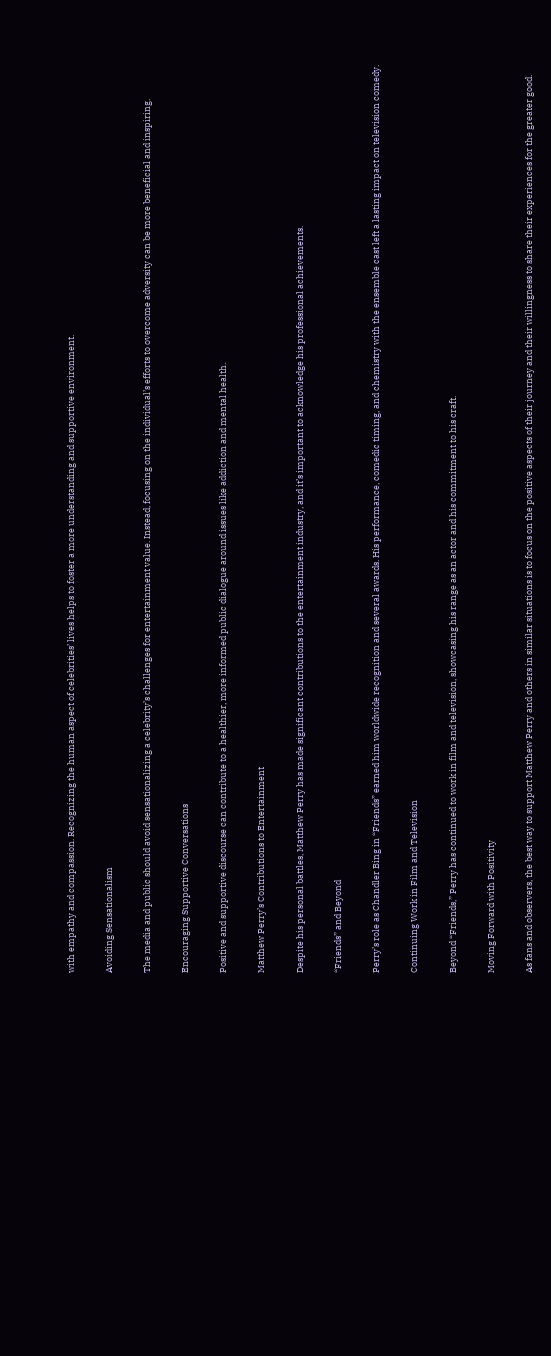with empathy and compassion. Recognizing the human aspect of celebrities’ lives helps to foster a more understanding and supportive environment.

Avoiding Sensationalism

The media and public should avoid sensationalizing a celebrity’s challenges for entertainment value. Instead, focusing on the individual’s efforts to overcome adversity can be more beneficial and inspiring.

Encouraging Supportive Conversations

Positive and supportive discourse can contribute to a healthier, more informed public dialogue around issues like addiction and mental health.

Matthew Perry’s Contributions to Entertainment

Despite his personal battles, Matthew Perry has made significant contributions to the entertainment industry, and it’s important to acknowledge his professional achievements.

“Friends” and Beyond

Perry’s role as Chandler Bing in “Friends” earned him worldwide recognition and several awards. His performance, comedic timing, and chemistry with the ensemble cast left a lasting impact on television comedy.

Continuing Work in Film and Television

Beyond “Friends,” Perry has continued to work in film and television, showcasing his range as an actor and his commitment to his craft.

Moving Forward with Positivity

As fans and observers, the best way to support Matthew Perry and others in similar situations is to focus on the positive aspects of their journey and their willingness to share their experiences for the greater good.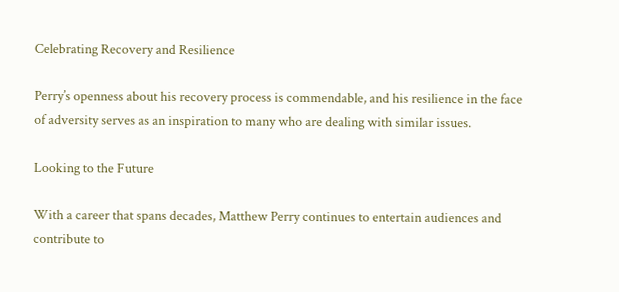Celebrating Recovery and Resilience

Perry’s openness about his recovery process is commendable, and his resilience in the face of adversity serves as an inspiration to many who are dealing with similar issues.

Looking to the Future

With a career that spans decades, Matthew Perry continues to entertain audiences and contribute to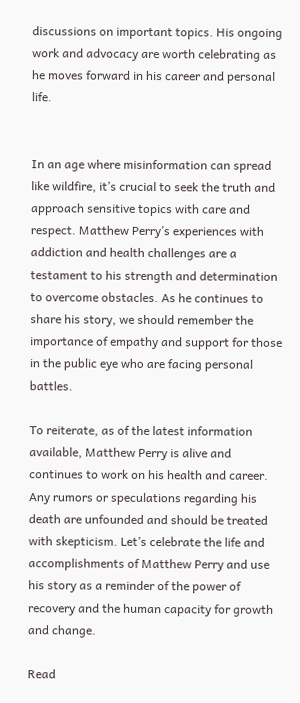discussions on important topics. His ongoing work and advocacy are worth celebrating as he moves forward in his career and personal life.


In an age where misinformation can spread like wildfire, it’s crucial to seek the truth and approach sensitive topics with care and respect. Matthew Perry’s experiences with addiction and health challenges are a testament to his strength and determination to overcome obstacles. As he continues to share his story, we should remember the importance of empathy and support for those in the public eye who are facing personal battles.

To reiterate, as of the latest information available, Matthew Perry is alive and continues to work on his health and career. Any rumors or speculations regarding his death are unfounded and should be treated with skepticism. Let’s celebrate the life and accomplishments of Matthew Perry and use his story as a reminder of the power of recovery and the human capacity for growth and change.

Read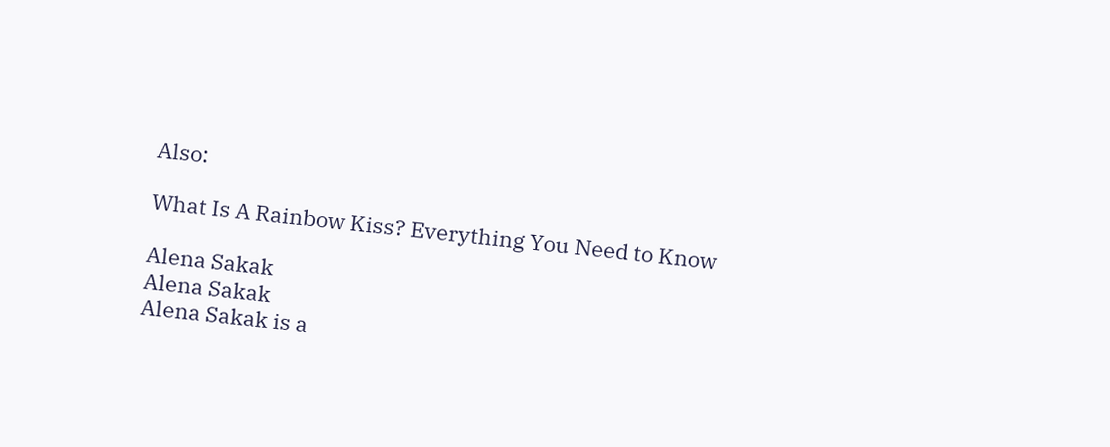Also:

What Is A Rainbow Kiss? Everything You Need to Know

Alena Sakak
Alena Sakak
Alena Sakak is a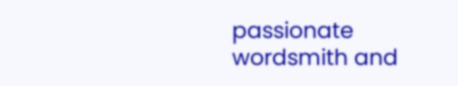passionate wordsmith and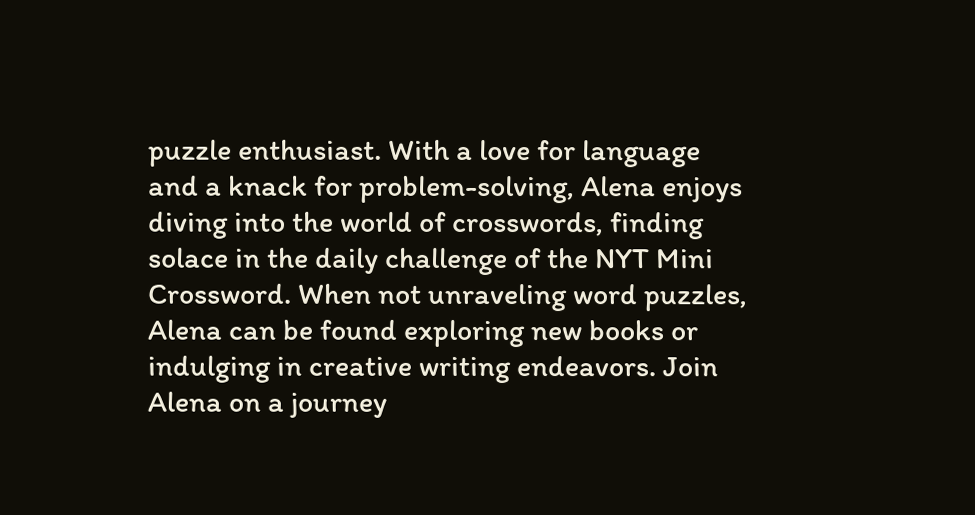puzzle enthusiast. With a love for language and a knack for problem-solving, Alena enjoys diving into the world of crosswords, finding solace in the daily challenge of the NYT Mini Crossword. When not unraveling word puzzles, Alena can be found exploring new books or indulging in creative writing endeavors. Join Alena on a journey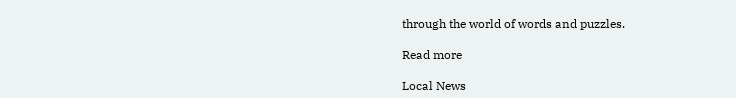through the world of words and puzzles.

Read more

Local News